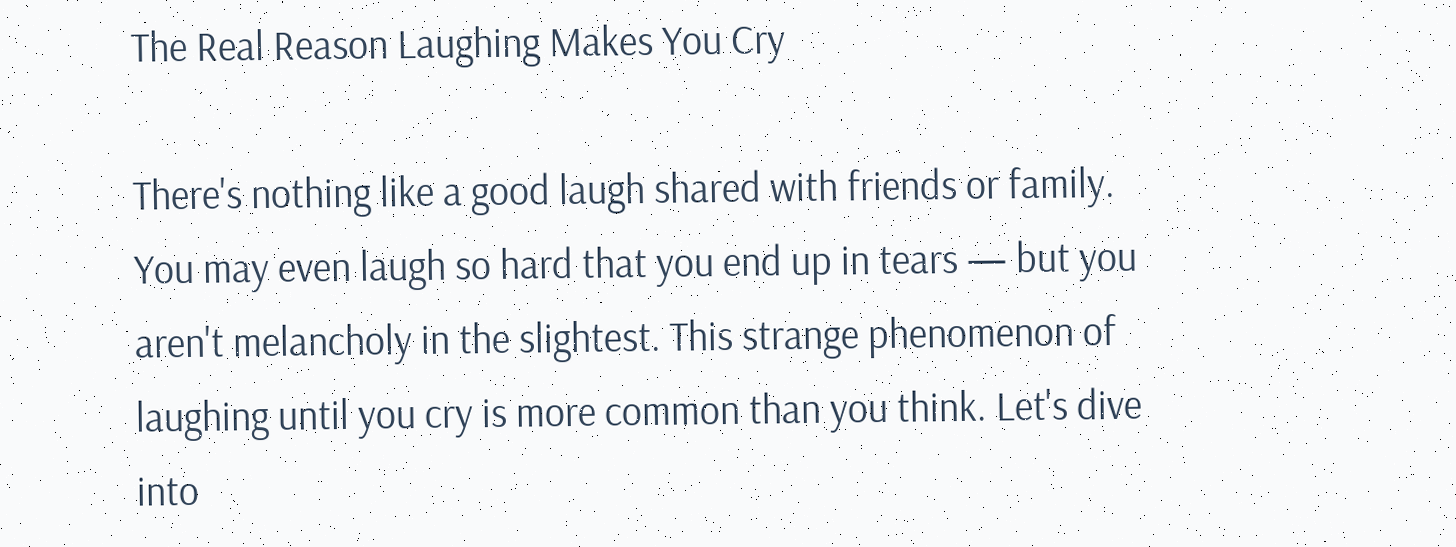The Real Reason Laughing Makes You Cry

There's nothing like a good laugh shared with friends or family. You may even laugh so hard that you end up in tears — but you aren't melancholy in the slightest. This strange phenomenon of laughing until you cry is more common than you think. Let's dive into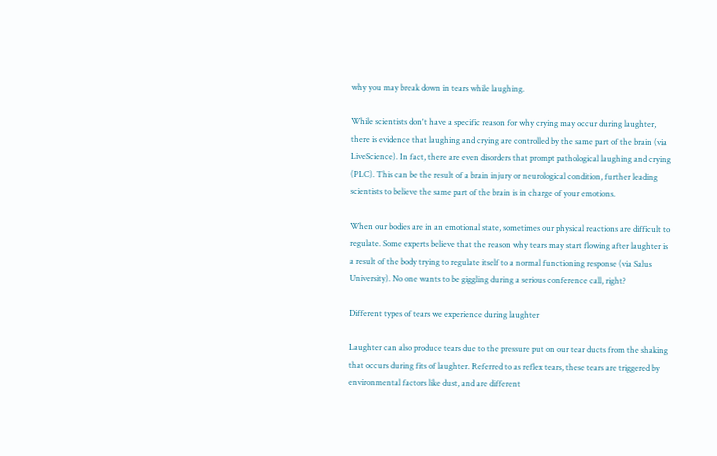why you may break down in tears while laughing.

While scientists don't have a specific reason for why crying may occur during laughter, there is evidence that laughing and crying are controlled by the same part of the brain (via LiveScience). In fact, there are even disorders that prompt pathological laughing and crying (PLC). This can be the result of a brain injury or neurological condition, further leading scientists to believe the same part of the brain is in charge of your emotions.

When our bodies are in an emotional state, sometimes our physical reactions are difficult to regulate. Some experts believe that the reason why tears may start flowing after laughter is a result of the body trying to regulate itself to a normal functioning response (via Salus University). No one wants to be giggling during a serious conference call, right?

Different types of tears we experience during laughter

Laughter can also produce tears due to the pressure put on our tear ducts from the shaking that occurs during fits of laughter. Referred to as reflex tears, these tears are triggered by environmental factors like dust, and are different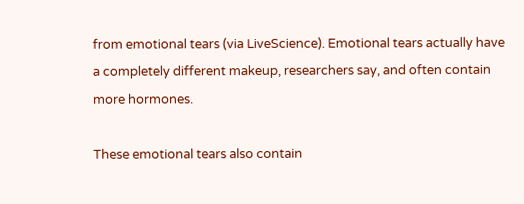from emotional tears (via LiveScience). Emotional tears actually have a completely different makeup, researchers say, and often contain more hormones.

These emotional tears also contain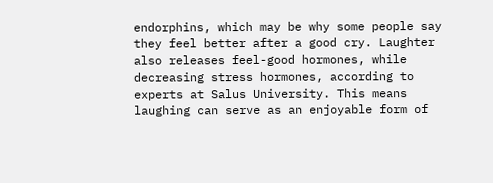endorphins, which may be why some people say they feel better after a good cry. Laughter also releases feel-good hormones, while decreasing stress hormones, according to experts at Salus University. This means laughing can serve as an enjoyable form of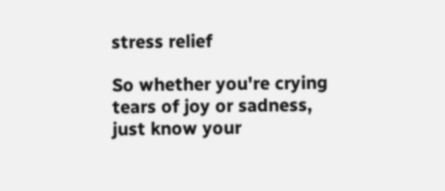stress relief

So whether you're crying tears of joy or sadness, just know your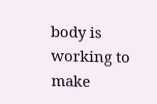body is working to make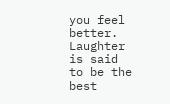you feel better. Laughter is said to be the best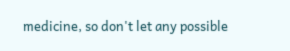medicine, so don't let any possible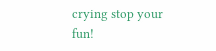crying stop your fun!